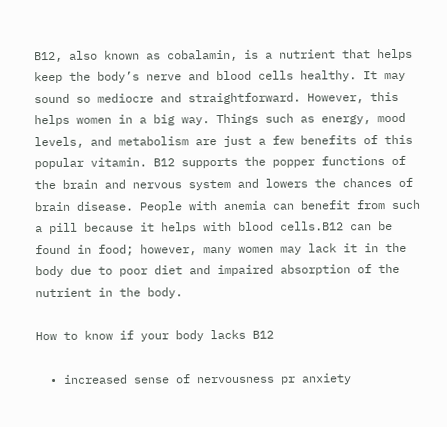B12, also known as cobalamin, is a nutrient that helps keep the body’s nerve and blood cells healthy. It may sound so mediocre and straightforward. However, this helps women in a big way. Things such as energy, mood levels, and metabolism are just a few benefits of this popular vitamin. B12 supports the popper functions of the brain and nervous system and lowers the chances of brain disease. People with anemia can benefit from such a pill because it helps with blood cells.B12 can be found in food; however, many women may lack it in the body due to poor diet and impaired absorption of the nutrient in the body.

How to know if your body lacks B12

  • increased sense of nervousness pr anxiety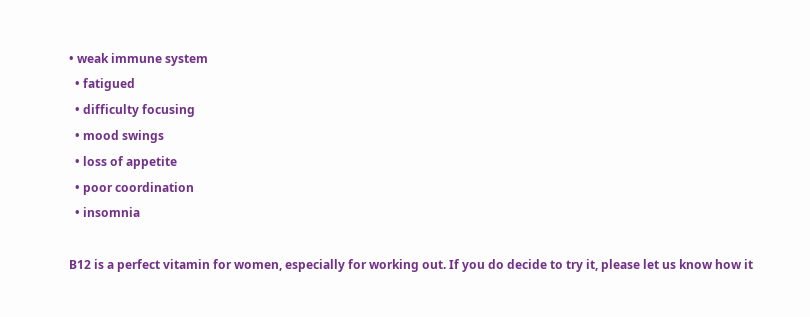• weak immune system
  • fatigued
  • difficulty focusing
  • mood swings
  • loss of appetite
  • poor coordination
  • insomnia

B12 is a perfect vitamin for women, especially for working out. If you do decide to try it, please let us know how it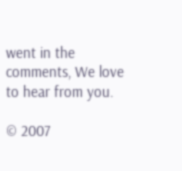went in the comments, We love to hear from you.

© 2007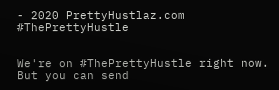- 2020 PrettyHustlaz.com #ThePrettyHustle


We're on #ThePrettyHustle right now. But you can send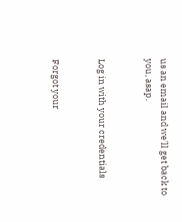us an email and we'll get back to you, asap.


Log in with your credentials


Forgot your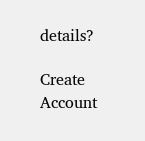details?

Create Account